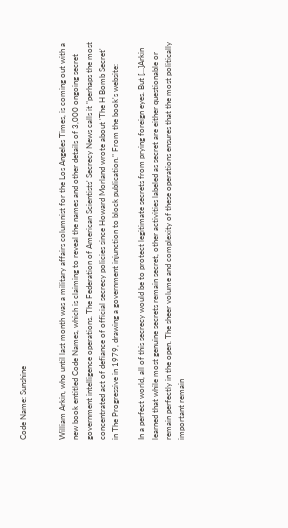Code Name: Sunshine


William Arkin, who until last month was a military affairs columnist for the Los Angeles Times, is coming out with a new book entitled Code Names, which is claiming to reveal the names and other details of 3,000 ongoing secret government intelligence operations. The Federation of American Scientists' Secrecy News calls it "perhaps the most concentrated act of defiance of official secrecy policies since Howard Morland wrote about 'The H Bomb Secret' in The Progressive in 1979, drawing a government injunction to block publication." From the book's website:

In a perfect world, all of this secrecy would be to protect legitimate secrets from prying foreign eyes. But […]Arkin learned that while most genuine secrets remain secret, other activities labeled as secret are either questionable or remain perfectly in the open. The sheer volume and complexity of these operations ensures that the most politically important remain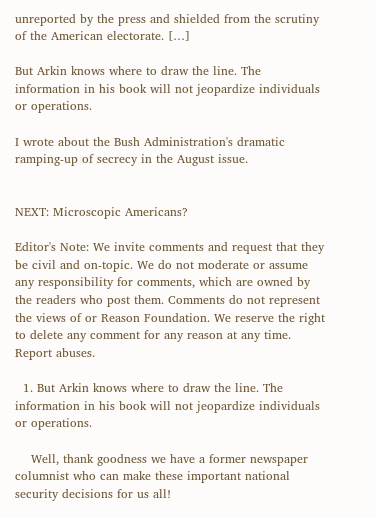unreported by the press and shielded from the scrutiny of the American electorate. […]

But Arkin knows where to draw the line. The information in his book will not jeopardize individuals or operations.

I wrote about the Bush Administration's dramatic ramping-up of secrecy in the August issue.


NEXT: Microscopic Americans?

Editor's Note: We invite comments and request that they be civil and on-topic. We do not moderate or assume any responsibility for comments, which are owned by the readers who post them. Comments do not represent the views of or Reason Foundation. We reserve the right to delete any comment for any reason at any time. Report abuses.

  1. But Arkin knows where to draw the line. The information in his book will not jeopardize individuals or operations.

    Well, thank goodness we have a former newspaper columnist who can make these important national security decisions for us all!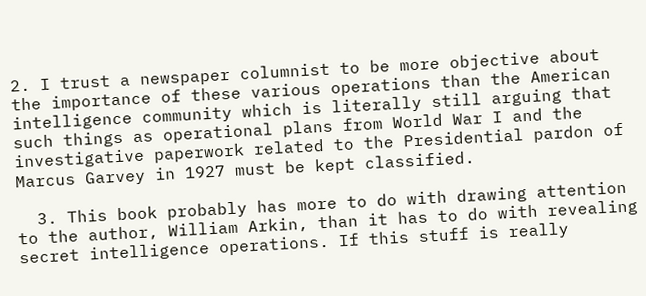2. I trust a newspaper columnist to be more objective about the importance of these various operations than the American intelligence community which is literally still arguing that such things as operational plans from World War I and the investigative paperwork related to the Presidential pardon of Marcus Garvey in 1927 must be kept classified.

  3. This book probably has more to do with drawing attention to the author, William Arkin, than it has to do with revealing secret intelligence operations. If this stuff is really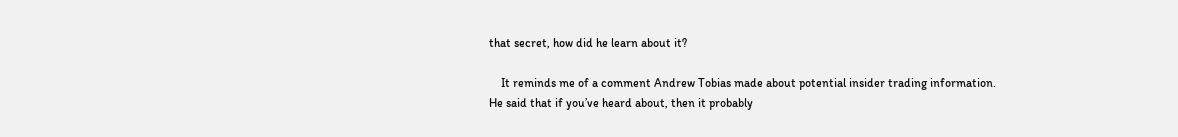that secret, how did he learn about it?

    It reminds me of a comment Andrew Tobias made about potential insider trading information. He said that if you’ve heard about, then it probably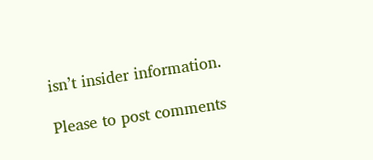isn’t insider information.

Please to post comments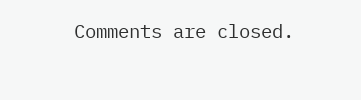Comments are closed.